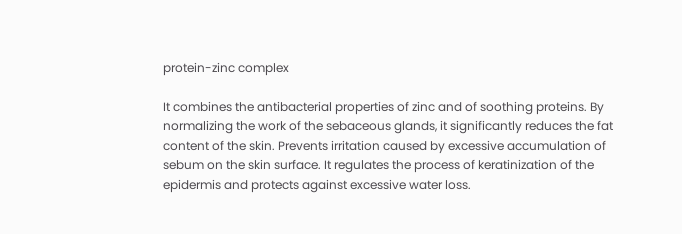protein-zinc complex

It combines the antibacterial properties of zinc and of soothing proteins. By normalizing the work of the sebaceous glands, it significantly reduces the fat content of the skin. Prevents irritation caused by excessive accumulation of sebum on the skin surface. It regulates the process of keratinization of the epidermis and protects against excessive water loss.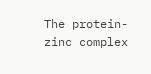The protein-zinc complex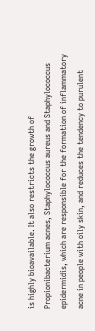is highly bioavailable. It also restricts the growth of Propionibacterium acnes, Staphylococcus aureus and Staphylococcus epidermidis, which are responsible for the formation of inflammatory acne in people with oily skin, and reduces the tendency to purulent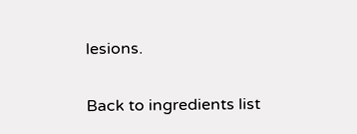lesions.

Back to ingredients list